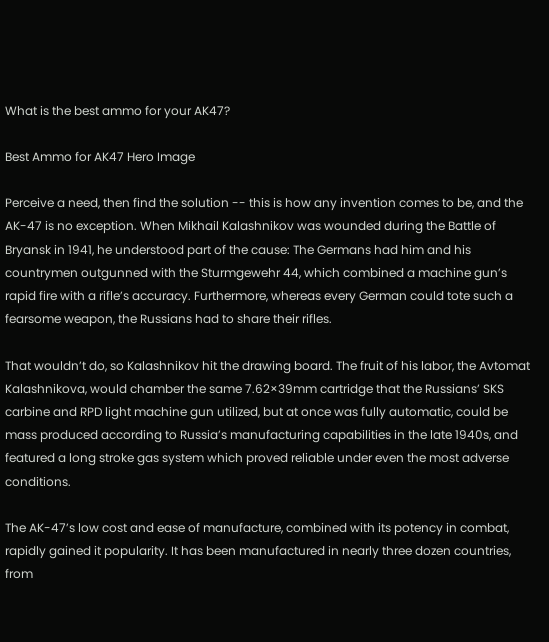What is the best ammo for your AK47?

Best Ammo for AK47 Hero Image

Perceive a need, then find the solution -- this is how any invention comes to be, and the AK-47 is no exception. When Mikhail Kalashnikov was wounded during the Battle of Bryansk in 1941, he understood part of the cause: The Germans had him and his countrymen outgunned with the Sturmgewehr 44, which combined a machine gun’s rapid fire with a rifle’s accuracy. Furthermore, whereas every German could tote such a fearsome weapon, the Russians had to share their rifles.

That wouldn’t do, so Kalashnikov hit the drawing board. The fruit of his labor, the Avtomat Kalashnikova, would chamber the same 7.62×39mm cartridge that the Russians’ SKS carbine and RPD light machine gun utilized, but at once was fully automatic, could be mass produced according to Russia’s manufacturing capabilities in the late 1940s, and featured a long stroke gas system which proved reliable under even the most adverse conditions.

The AK-47’s low cost and ease of manufacture, combined with its potency in combat, rapidly gained it popularity. It has been manufactured in nearly three dozen countries, from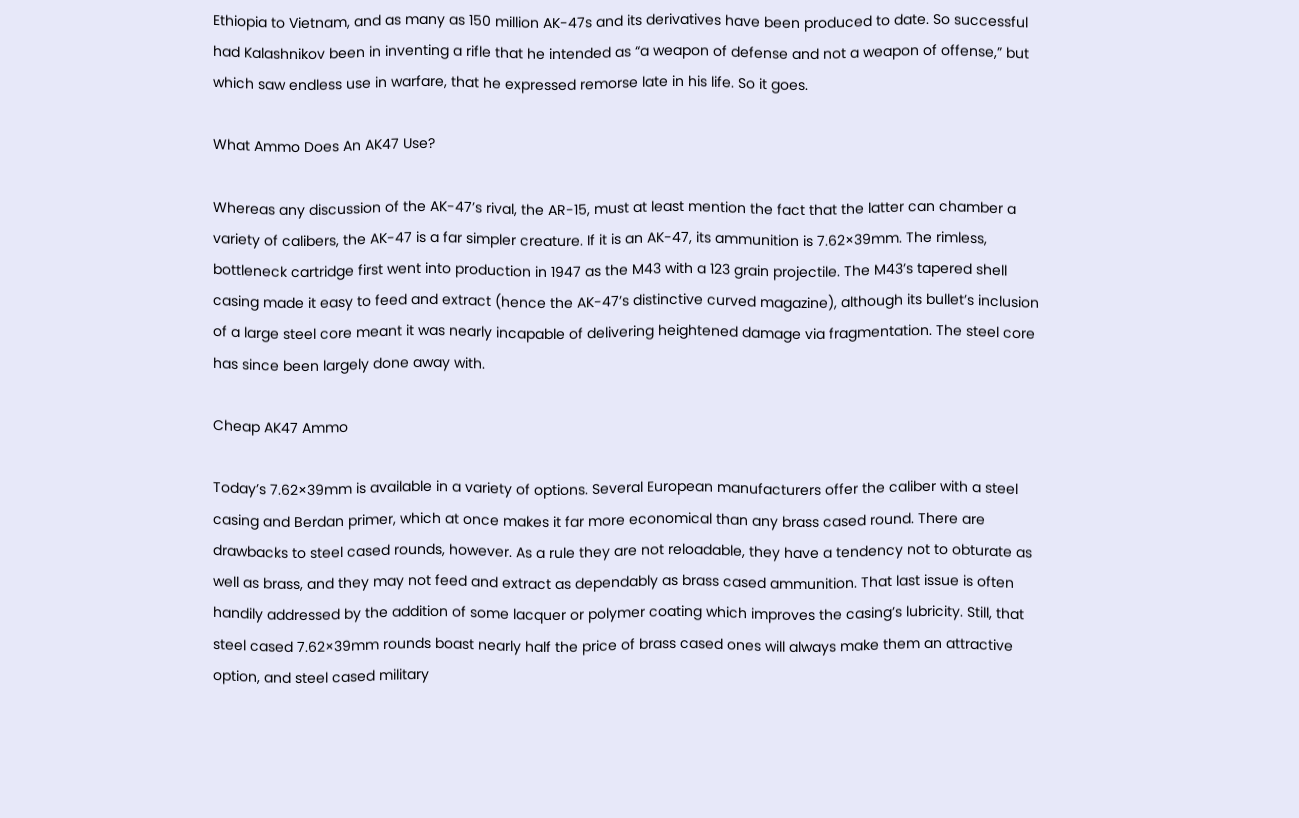Ethiopia to Vietnam, and as many as 150 million AK-47s and its derivatives have been produced to date. So successful had Kalashnikov been in inventing a rifle that he intended as “a weapon of defense and not a weapon of offense,” but which saw endless use in warfare, that he expressed remorse late in his life. So it goes.

What Ammo Does An AK47 Use?

Whereas any discussion of the AK-47’s rival, the AR-15, must at least mention the fact that the latter can chamber a variety of calibers, the AK-47 is a far simpler creature. If it is an AK-47, its ammunition is 7.62×39mm. The rimless, bottleneck cartridge first went into production in 1947 as the M43 with a 123 grain projectile. The M43’s tapered shell casing made it easy to feed and extract (hence the AK-47’s distinctive curved magazine), although its bullet’s inclusion of a large steel core meant it was nearly incapable of delivering heightened damage via fragmentation. The steel core has since been largely done away with.

Cheap AK47 Ammo

Today’s 7.62×39mm is available in a variety of options. Several European manufacturers offer the caliber with a steel casing and Berdan primer, which at once makes it far more economical than any brass cased round. There are drawbacks to steel cased rounds, however. As a rule they are not reloadable, they have a tendency not to obturate as well as brass, and they may not feed and extract as dependably as brass cased ammunition. That last issue is often handily addressed by the addition of some lacquer or polymer coating which improves the casing’s lubricity. Still, that steel cased 7.62×39mm rounds boast nearly half the price of brass cased ones will always make them an attractive option, and steel cased military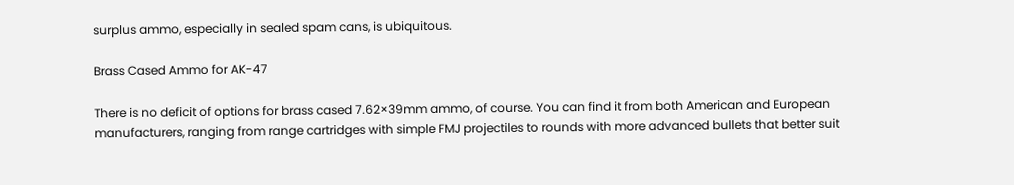surplus ammo, especially in sealed spam cans, is ubiquitous.

Brass Cased Ammo for AK-47

There is no deficit of options for brass cased 7.62×39mm ammo, of course. You can find it from both American and European manufacturers, ranging from range cartridges with simple FMJ projectiles to rounds with more advanced bullets that better suit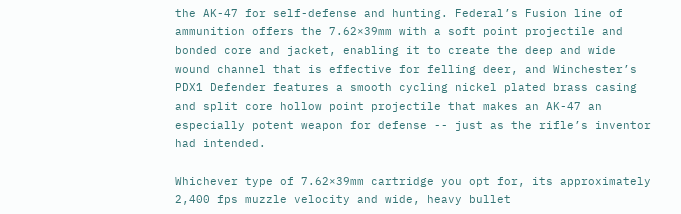the AK-47 for self-defense and hunting. Federal’s Fusion line of ammunition offers the 7.62×39mm with a soft point projectile and bonded core and jacket, enabling it to create the deep and wide wound channel that is effective for felling deer, and Winchester’s PDX1 Defender features a smooth cycling nickel plated brass casing and split core hollow point projectile that makes an AK-47 an especially potent weapon for defense -- just as the rifle’s inventor had intended.

Whichever type of 7.62×39mm cartridge you opt for, its approximately 2,400 fps muzzle velocity and wide, heavy bullet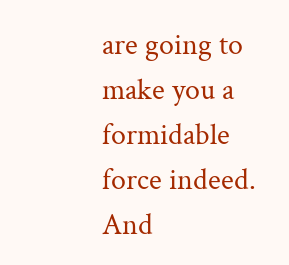are going to make you a formidable force indeed. And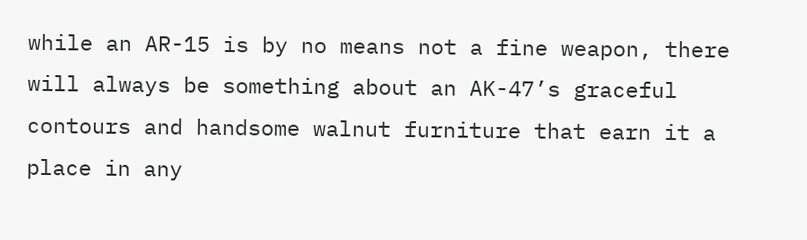while an AR-15 is by no means not a fine weapon, there will always be something about an AK-47’s graceful contours and handsome walnut furniture that earn it a place in any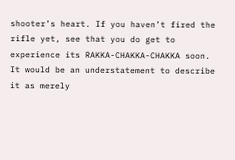shooter’s heart. If you haven’t fired the rifle yet, see that you do get to experience its RAKKA-CHAKKA-CHAKKA soon. It would be an understatement to describe it as merely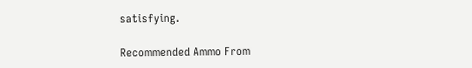satisfying.

Recommended Ammo From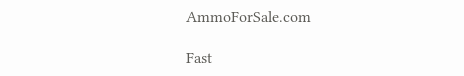AmmoForSale.com

Fast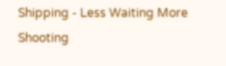Shipping - Less Waiting More Shooting